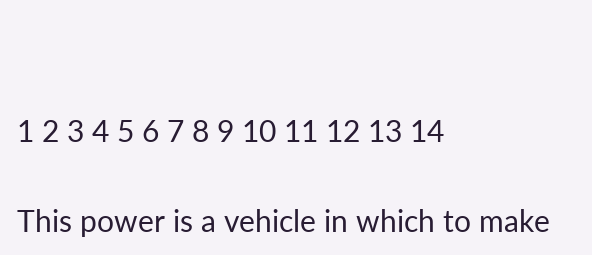1 2 3 4 5 6 7 8 9 10 11 12 13 14

This power is a vehicle in which to make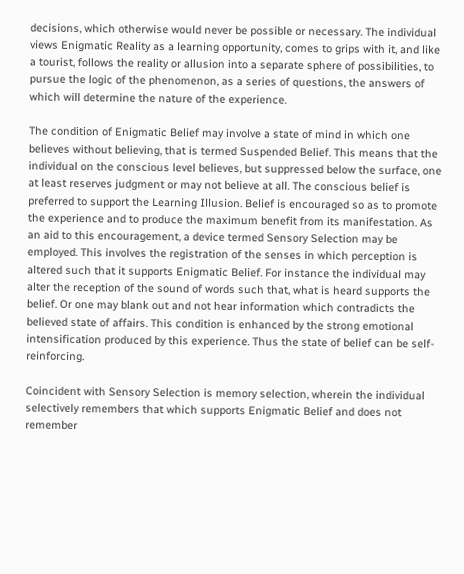decisions, which otherwise would never be possible or necessary. The individual views Enigmatic Reality as a learning opportunity, comes to grips with it, and like a tourist, follows the reality or allusion into a separate sphere of possibilities, to pursue the logic of the phenomenon, as a series of questions, the answers of which will determine the nature of the experience.

The condition of Enigmatic Belief may involve a state of mind in which one believes without believing, that is termed Suspended Belief. This means that the individual on the conscious level believes, but suppressed below the surface, one at least reserves judgment or may not believe at all. The conscious belief is preferred to support the Learning Illusion. Belief is encouraged so as to promote the experience and to produce the maximum benefit from its manifestation. As an aid to this encouragement, a device termed Sensory Selection may be employed. This involves the registration of the senses in which perception is altered such that it supports Enigmatic Belief. For instance the individual may alter the reception of the sound of words such that, what is heard supports the belief. Or one may blank out and not hear information which contradicts the believed state of affairs. This condition is enhanced by the strong emotional intensification produced by this experience. Thus the state of belief can be self-reinforcing.

Coincident with Sensory Selection is memory selection, wherein the individual selectively remembers that which supports Enigmatic Belief and does not remember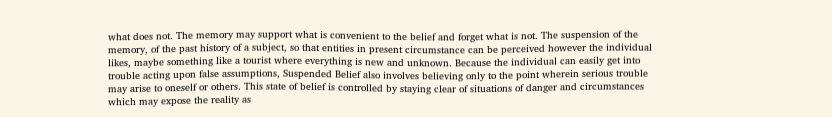what does not. The memory may support what is convenient to the belief and forget what is not. The suspension of the memory, of the past history of a subject, so that entities in present circumstance can be perceived however the individual likes, maybe something like a tourist where everything is new and unknown. Because the individual can easily get into trouble acting upon false assumptions, Suspended Belief also involves believing only to the point wherein serious trouble may arise to oneself or others. This state of belief is controlled by staying clear of situations of danger and circumstances which may expose the reality as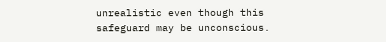unrealistic even though this safeguard may be unconscious.